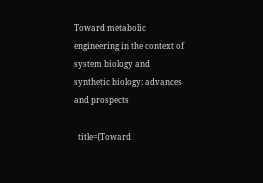Toward metabolic engineering in the context of system biology and synthetic biology: advances and prospects

  title={Toward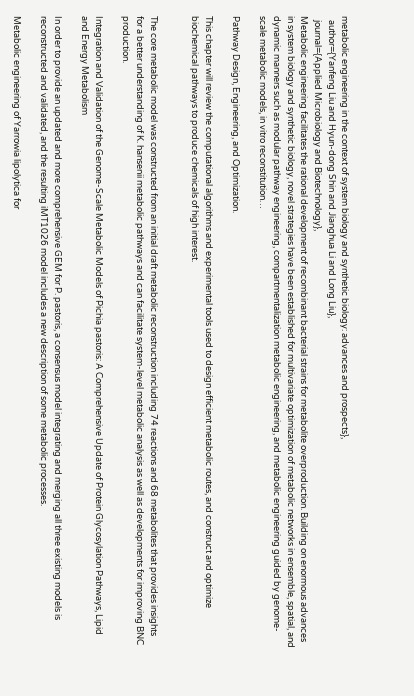metabolic engineering in the context of system biology and synthetic biology: advances and prospects},
  author={Yanfeng Liu and Hyun-dong Shin and Jianghua Li and Long Liu},
  journal={Applied Microbiology and Biotechnology},
Metabolic engineering facilitates the rational development of recombinant bacterial strains for metabolite overproduction. Building on enormous advances in system biology and synthetic biology, novel strategies have been established for multivariate optimization of metabolic networks in ensemble, spatial, and dynamic manners such as modular pathway engineering, compartmentalization metabolic engineering, and metabolic engineering guided by genome-scale metabolic models, in vitro reconstitution…

Pathway Design, Engineering, and Optimization.

This chapter will review the computational algorithms and experimental tools used to design efficient metabolic routes, and construct and optimize biochemical pathways to produce chemicals of high interest.


The core metabolic model was constructed from an initial draft metabolic reconstruction including 74 reactions and 68 metabolites that provides insights for a better understanding of K. hansenii metabolic pathways and can facilitate system-level metabolic analysis as well as developments for improving BNC production.

Integration and Validation of the Genome-Scale Metabolic Models of Pichia pastoris: A Comprehensive Update of Protein Glycosylation Pathways, Lipid and Energy Metabolism

In order to provide an updated and more comprehensive GEM for P. pastoris, a consensus model integrating and merging all three existing models is reconstructed and validated, and the resulting iMT1026 model includes a new description of some metabolic processes.

Metabolic engineering of Yarrowia lipolytica for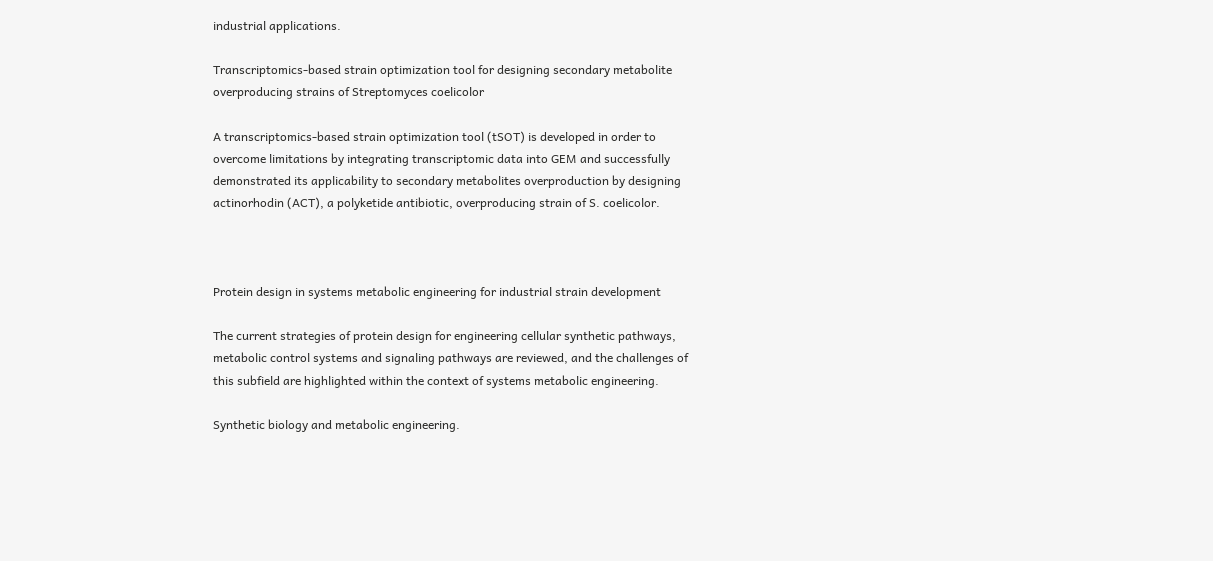industrial applications.

Transcriptomics‐based strain optimization tool for designing secondary metabolite overproducing strains of Streptomyces coelicolor

A transcriptomics‐based strain optimization tool (tSOT) is developed in order to overcome limitations by integrating transcriptomic data into GEM and successfully demonstrated its applicability to secondary metabolites overproduction by designing actinorhodin (ACT), a polyketide antibiotic, overproducing strain of S. coelicolor.



Protein design in systems metabolic engineering for industrial strain development

The current strategies of protein design for engineering cellular synthetic pathways, metabolic control systems and signaling pathways are reviewed, and the challenges of this subfield are highlighted within the context of systems metabolic engineering.

Synthetic biology and metabolic engineering.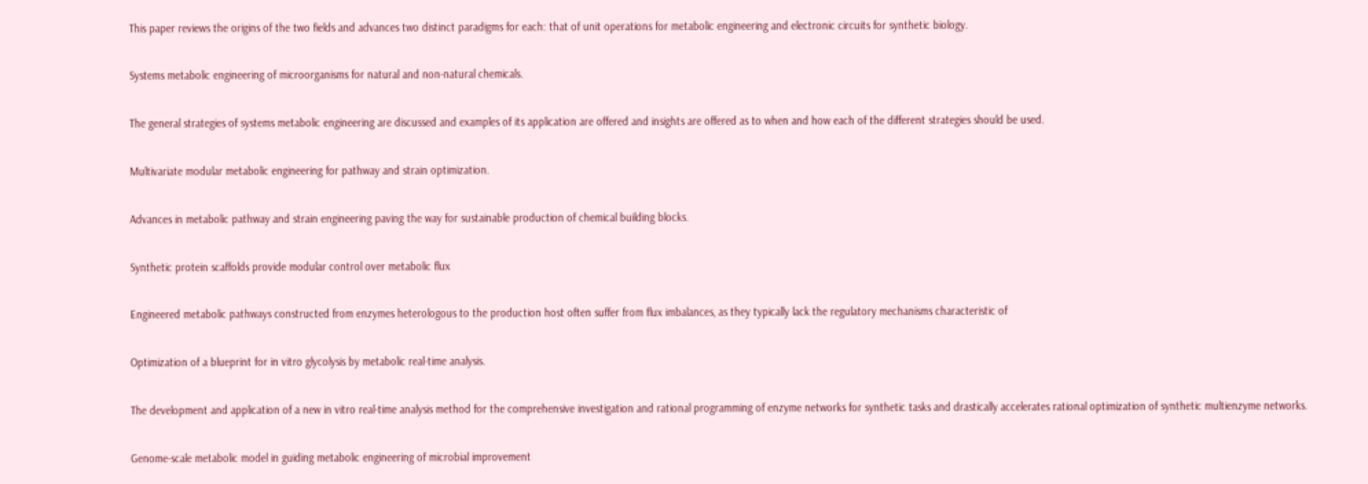This paper reviews the origins of the two fields and advances two distinct paradigms for each: that of unit operations for metabolic engineering and electronic circuits for synthetic biology.

Systems metabolic engineering of microorganisms for natural and non-natural chemicals.

The general strategies of systems metabolic engineering are discussed and examples of its application are offered and insights are offered as to when and how each of the different strategies should be used.

Multivariate modular metabolic engineering for pathway and strain optimization.

Advances in metabolic pathway and strain engineering paving the way for sustainable production of chemical building blocks.

Synthetic protein scaffolds provide modular control over metabolic flux

Engineered metabolic pathways constructed from enzymes heterologous to the production host often suffer from flux imbalances, as they typically lack the regulatory mechanisms characteristic of

Optimization of a blueprint for in vitro glycolysis by metabolic real-time analysis.

The development and application of a new in vitro real-time analysis method for the comprehensive investigation and rational programming of enzyme networks for synthetic tasks and drastically accelerates rational optimization of synthetic multienzyme networks.

Genome-scale metabolic model in guiding metabolic engineering of microbial improvement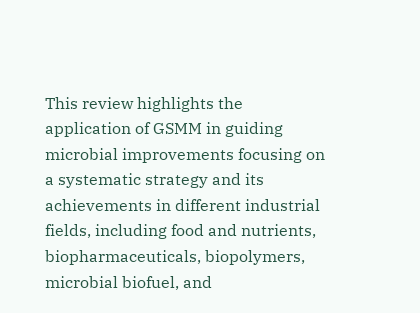This review highlights the application of GSMM in guiding microbial improvements focusing on a systematic strategy and its achievements in different industrial fields, including food and nutrients, biopharmaceuticals, biopolymers, microbial biofuel, and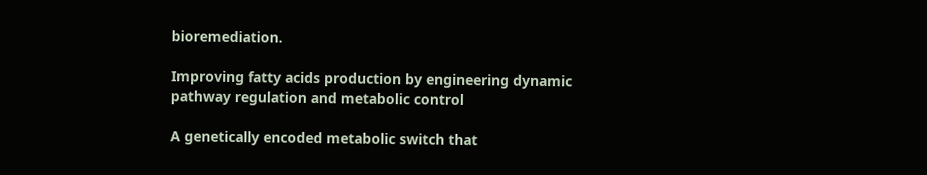bioremediation.

Improving fatty acids production by engineering dynamic pathway regulation and metabolic control

A genetically encoded metabolic switch that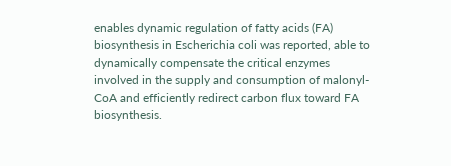enables dynamic regulation of fatty acids (FA) biosynthesis in Escherichia coli was reported, able to dynamically compensate the critical enzymes involved in the supply and consumption of malonyl-CoA and efficiently redirect carbon flux toward FA biosynthesis.